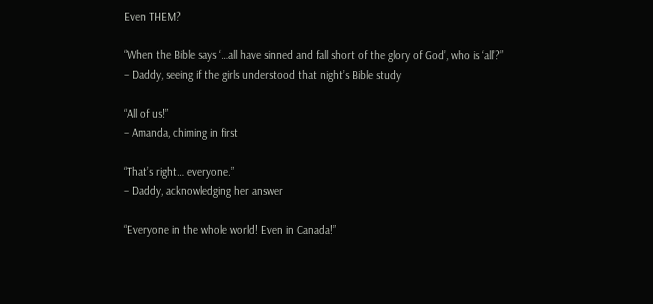Even THEM?

“When the Bible says ‘…all have sinned and fall short of the glory of God’, who is ‘all’?”
– Daddy, seeing if the girls understood that night’s Bible study

“All of us!”
– Amanda, chiming in first

“That’s right… everyone.”
– Daddy, acknowledging her answer

“Everyone in the whole world! Even in Canada!”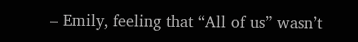– Emily, feeling that “All of us” wasn’t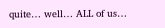quite… well… ALL of us…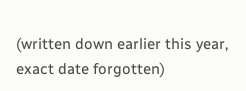(written down earlier this year, exact date forgotten)